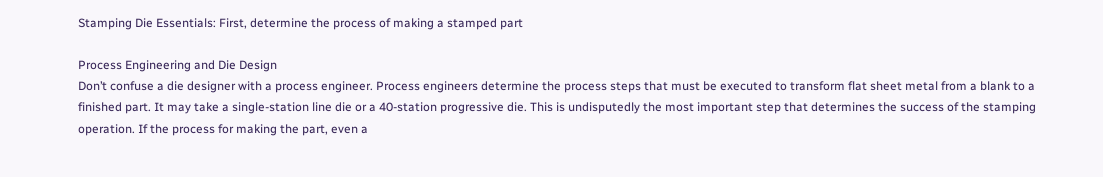Stamping Die Essentials: First, determine the process of making a stamped part

Process Engineering and Die Design
Don’t confuse a die designer with a process engineer. Process engineers determine the process steps that must be executed to transform flat sheet metal from a blank to a finished part. It may take a single-station line die or a 40-station progressive die. This is undisputedly the most important step that determines the success of the stamping operation. If the process for making the part, even a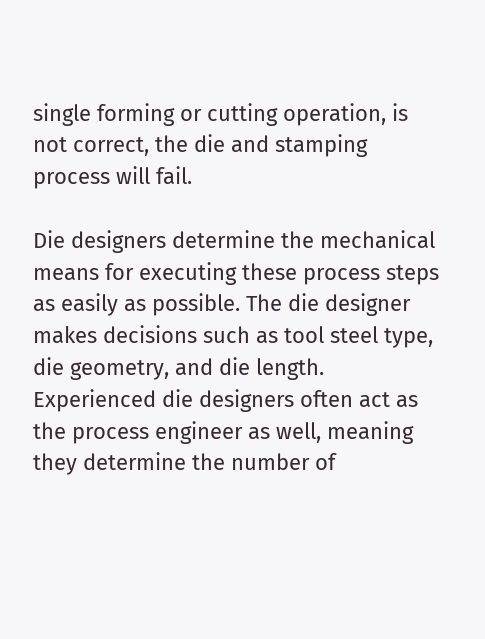single forming or cutting operation, is not correct, the die and stamping process will fail.

Die designers determine the mechanical means for executing these process steps as easily as possible. The die designer makes decisions such as tool steel type, die geometry, and die length. Experienced die designers often act as the process engineer as well, meaning they determine the number of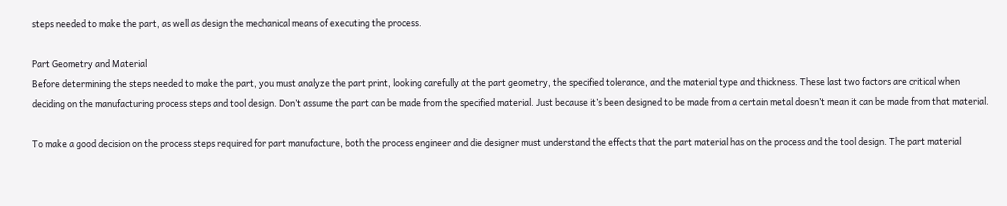steps needed to make the part, as well as design the mechanical means of executing the process.

Part Geometry and Material
Before determining the steps needed to make the part, you must analyze the part print, looking carefully at the part geometry, the specified tolerance, and the material type and thickness. These last two factors are critical when deciding on the manufacturing process steps and tool design. Don’t assume the part can be made from the specified material. Just because it’s been designed to be made from a certain metal doesn’t mean it can be made from that material.

To make a good decision on the process steps required for part manufacture, both the process engineer and die designer must understand the effects that the part material has on the process and the tool design. The part material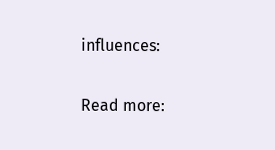influences:

Read more: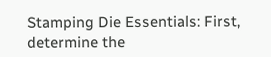Stamping Die Essentials: First, determine the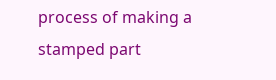process of making a stamped part